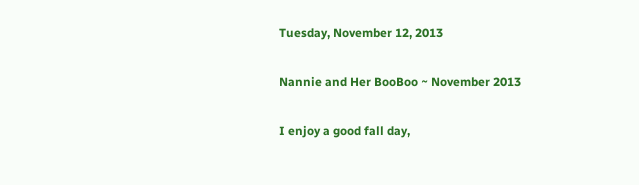Tuesday, November 12, 2013

Nannie and Her BooBoo ~ November 2013

I enjoy a good fall day,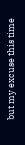but my excuse this time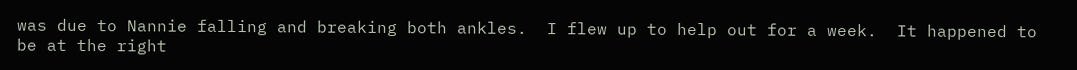was due to Nannie falling and breaking both ankles.  I flew up to help out for a week.  It happened to be at the right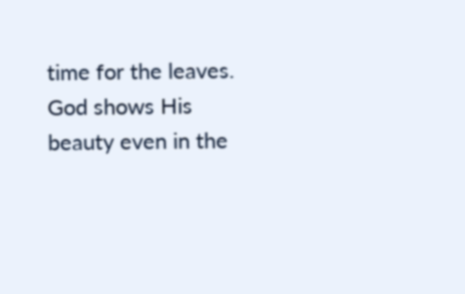time for the leaves.  God shows His beauty even in the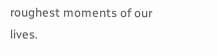roughest moments of our lives.